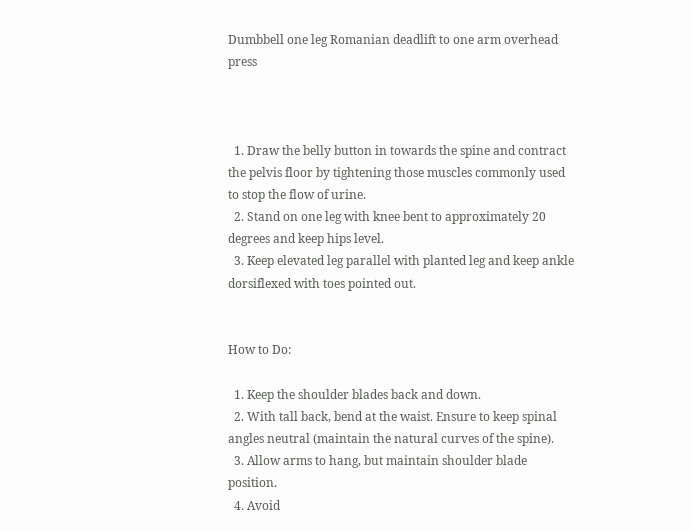Dumbbell one leg Romanian deadlift to one arm overhead press



  1. Draw the belly button in towards the spine and contract the pelvis floor by tightening those muscles commonly used to stop the flow of urine.
  2. Stand on one leg with knee bent to approximately 20 degrees and keep hips level.
  3. Keep elevated leg parallel with planted leg and keep ankle dorsiflexed with toes pointed out.


How to Do:

  1. Keep the shoulder blades back and down.
  2. With tall back, bend at the waist. Ensure to keep spinal angles neutral (maintain the natural curves of the spine).
  3. Allow arms to hang, but maintain shoulder blade position.
  4. Avoid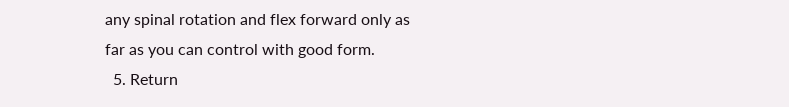any spinal rotation and flex forward only as far as you can control with good form.
  5. Return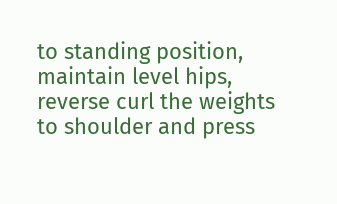to standing position, maintain level hips, reverse curl the weights to shoulder and press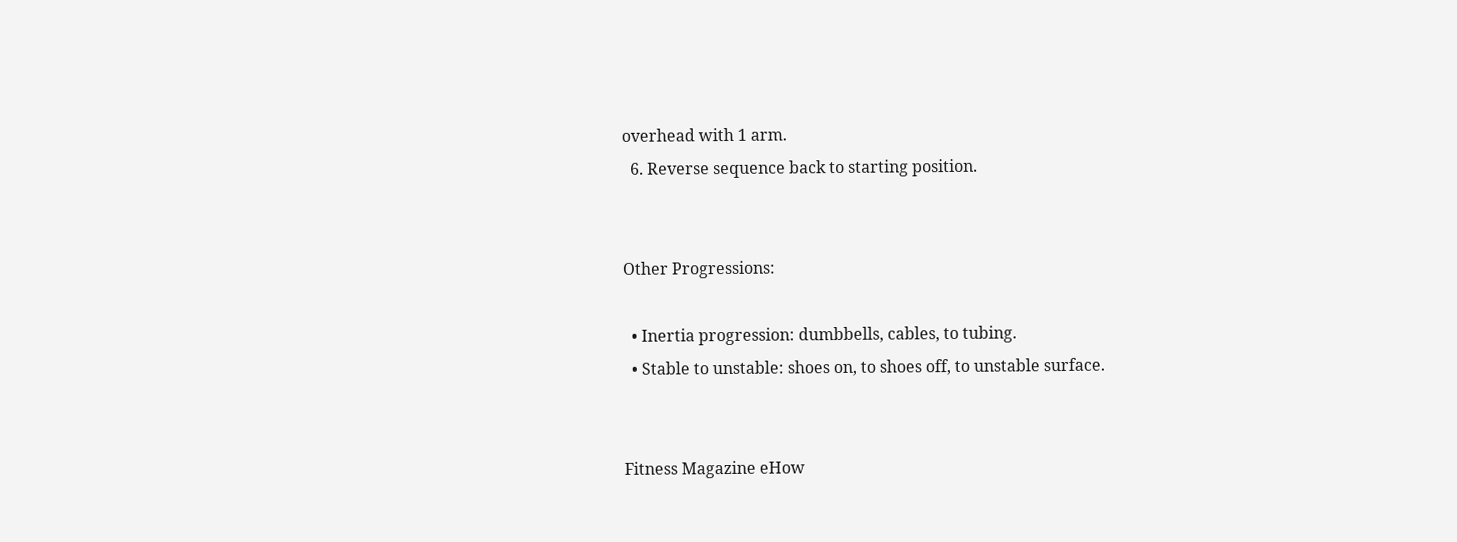overhead with 1 arm.
  6. Reverse sequence back to starting position.


Other Progressions:

  • Inertia progression: dumbbells, cables, to tubing.
  • Stable to unstable: shoes on, to shoes off, to unstable surface.


Fitness Magazine eHow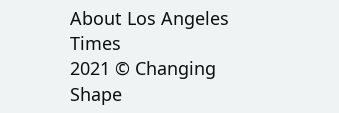About Los Angeles Times
2021 © Changing Shape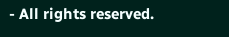- All rights reserved.